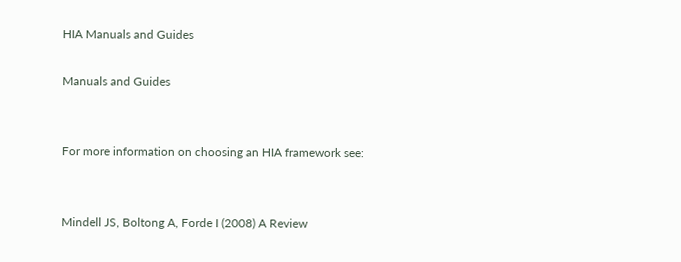HIA Manuals and Guides

Manuals and Guides


For more information on choosing an HIA framework see:


Mindell JS, Boltong A, Forde I (2008) A Review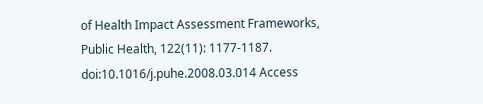of Health Impact Assessment Frameworks, Public Health, 122(11): 1177-1187. doi:10.1016/j.puhe.2008.03.014 Access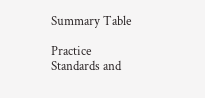Summary Table

Practice Standards and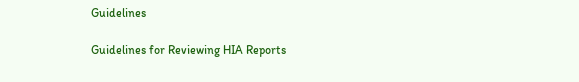Guidelines

Guidelines for Reviewing HIA Reports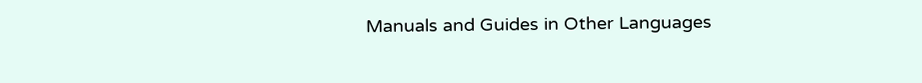Manuals and Guides in Other Languages